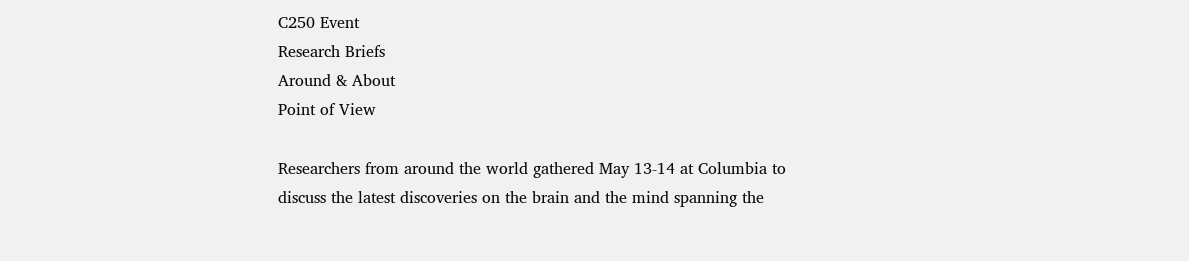C250 Event
Research Briefs
Around & About
Point of View

Researchers from around the world gathered May 13-14 at Columbia to discuss the latest discoveries on the brain and the mind spanning the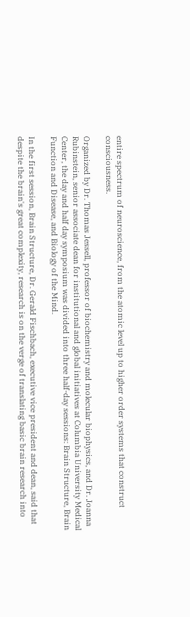entire spectrum of neuroscience, from the atomic level up to higher order systems that construct consciousness.

Organized by Dr. Thomas Jessell, professor of biochemistry and molecular biophysics, and Dr. Joanna Rubinstein, senior associate dean for institutional and global initiatives at Columbia University Medical Center, the day and half day symposium was divided into three half-day sessions: Brain Structure, Brain Function and Disease, and Biology of the Mind.

In the first session, Brain Structure, Dr. Gerald Fischbach, executive vice president and dean, said that despite the brain's great complexity, research is on the verge of translating basic brain research into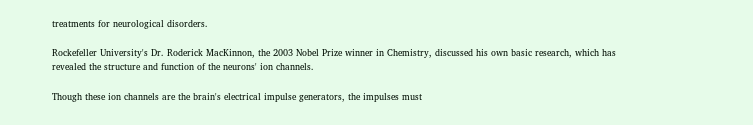treatments for neurological disorders.

Rockefeller University's Dr. Roderick MacKinnon, the 2003 Nobel Prize winner in Chemistry, discussed his own basic research, which has revealed the structure and function of the neurons' ion channels.

Though these ion channels are the brain's electrical impulse generators, the impulses must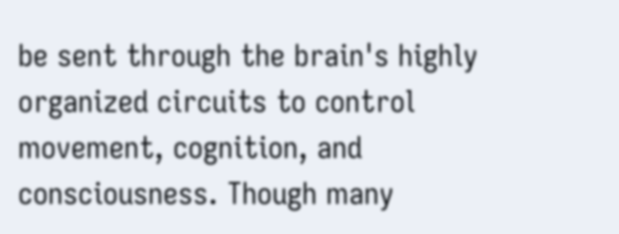be sent through the brain's highly organized circuits to control movement, cognition, and consciousness. Though many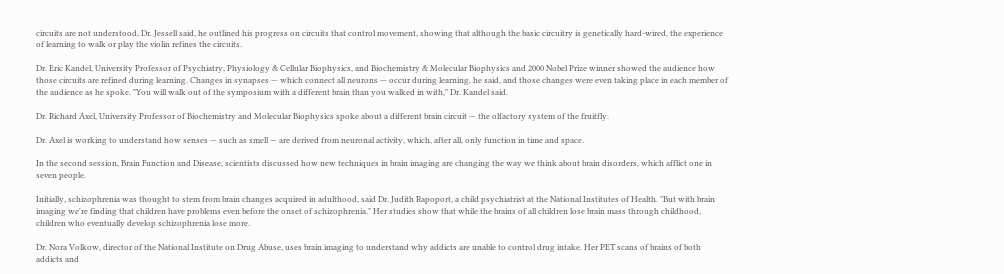circuits are not understood, Dr. Jessell said, he outlined his progress on circuits that control movement, showing that although the basic circuitry is genetically hard-wired, the experience of learning to walk or play the violin refines the circuits.

Dr. Eric Kandel, University Professor of Psychiatry, Physiology & Cellular Biophysics, and Biochemistry & Molecular Biophysics and 2000 Nobel Prize winner showed the audience how those circuits are refined during learning. Changes in synapses — which connect all neurons — occur during learning, he said, and those changes were even taking place in each member of the audience as he spoke. "You will walk out of the symposium with a different brain than you walked in with," Dr. Kandel said.

Dr. Richard Axel, University Professor of Biochemistry and Molecular Biophysics spoke about a different brain circuit — the olfactory system of the fruitfly.

Dr. Axel is working to understand how senses — such as smell — are derived from neuronal activity, which, after all, only function in time and space.

In the second session, Brain Function and Disease, scientists discussed how new techniques in brain imaging are changing the way we think about brain disorders, which afflict one in seven people.

Initially, schizophrenia was thought to stem from brain changes acquired in adulthood, said Dr. Judith Rapoport, a child psychiatrist at the National Institutes of Health. "But with brain imaging we're finding that children have problems even before the onset of schizophrenia." Her studies show that while the brains of all children lose brain mass through childhood, children who eventually develop schizophrenia lose more.

Dr. Nora Volkow, director of the National Institute on Drug Abuse, uses brain imaging to understand why addicts are unable to control drug intake. Her PET scans of brains of both addicts and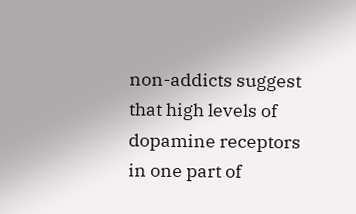non-addicts suggest that high levels of dopamine receptors in one part of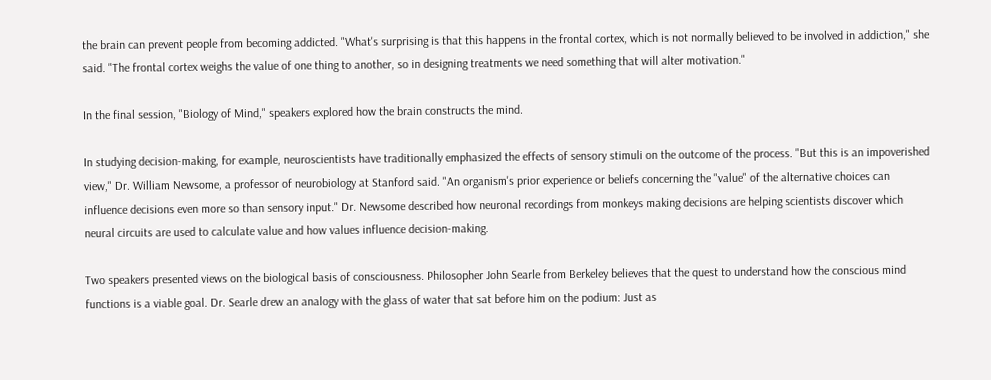the brain can prevent people from becoming addicted. "What's surprising is that this happens in the frontal cortex, which is not normally believed to be involved in addiction," she said. "The frontal cortex weighs the value of one thing to another, so in designing treatments we need something that will alter motivation."

In the final session, "Biology of Mind," speakers explored how the brain constructs the mind.

In studying decision-making, for example, neuroscientists have traditionally emphasized the effects of sensory stimuli on the outcome of the process. "But this is an impoverished view," Dr. William Newsome, a professor of neurobiology at Stanford said. "An organism's prior experience or beliefs concerning the "value" of the alternative choices can influence decisions even more so than sensory input." Dr. Newsome described how neuronal recordings from monkeys making decisions are helping scientists discover which neural circuits are used to calculate value and how values influence decision-making.

Two speakers presented views on the biological basis of consciousness. Philosopher John Searle from Berkeley believes that the quest to understand how the conscious mind functions is a viable goal. Dr. Searle drew an analogy with the glass of water that sat before him on the podium: Just as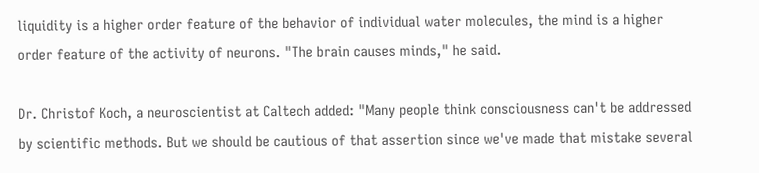liquidity is a higher order feature of the behavior of individual water molecules, the mind is a higher order feature of the activity of neurons. "The brain causes minds," he said.

Dr. Christof Koch, a neuroscientist at Caltech added: "Many people think consciousness can't be addressed by scientific methods. But we should be cautious of that assertion since we've made that mistake several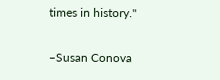times in history."

–Susan Conova